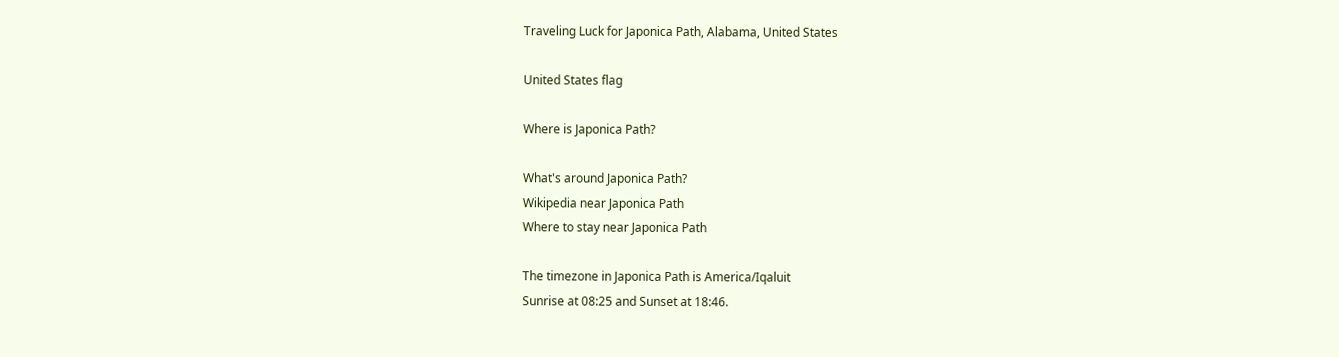Traveling Luck for Japonica Path, Alabama, United States

United States flag

Where is Japonica Path?

What's around Japonica Path?
Wikipedia near Japonica Path
Where to stay near Japonica Path

The timezone in Japonica Path is America/Iqaluit
Sunrise at 08:25 and Sunset at 18:46.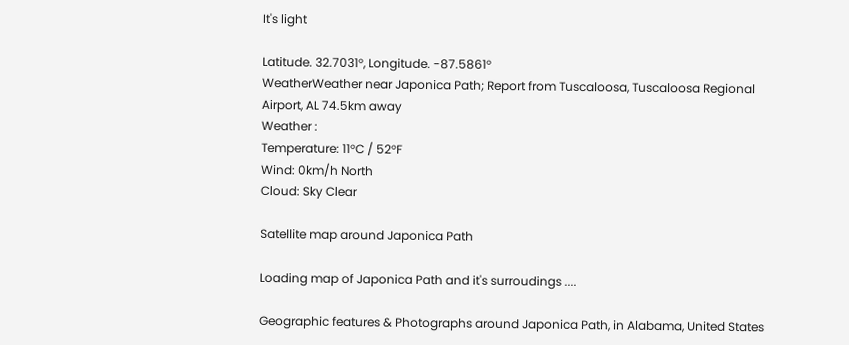It's light

Latitude. 32.7031°, Longitude. -87.5861°
WeatherWeather near Japonica Path; Report from Tuscaloosa, Tuscaloosa Regional Airport, AL 74.5km away
Weather :
Temperature: 11°C / 52°F
Wind: 0km/h North
Cloud: Sky Clear

Satellite map around Japonica Path

Loading map of Japonica Path and it's surroudings ....

Geographic features & Photographs around Japonica Path, in Alabama, United States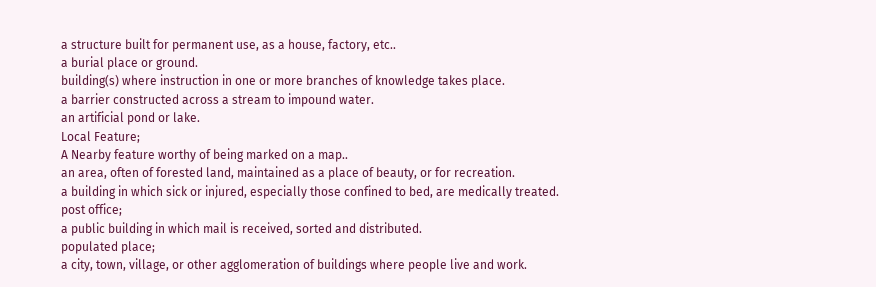a structure built for permanent use, as a house, factory, etc..
a burial place or ground.
building(s) where instruction in one or more branches of knowledge takes place.
a barrier constructed across a stream to impound water.
an artificial pond or lake.
Local Feature;
A Nearby feature worthy of being marked on a map..
an area, often of forested land, maintained as a place of beauty, or for recreation.
a building in which sick or injured, especially those confined to bed, are medically treated.
post office;
a public building in which mail is received, sorted and distributed.
populated place;
a city, town, village, or other agglomeration of buildings where people live and work.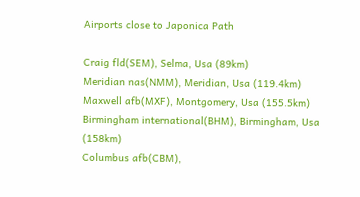Airports close to Japonica Path

Craig fld(SEM), Selma, Usa (89km)
Meridian nas(NMM), Meridian, Usa (119.4km)
Maxwell afb(MXF), Montgomery, Usa (155.5km)
Birmingham international(BHM), Birmingham, Usa (158km)
Columbus afb(CBM),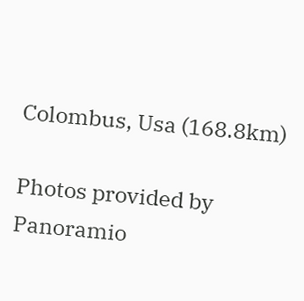Colombus, Usa (168.8km)

Photos provided by Panoramio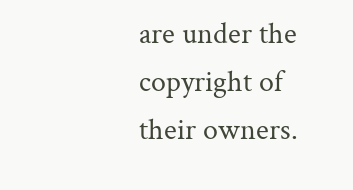are under the copyright of their owners.